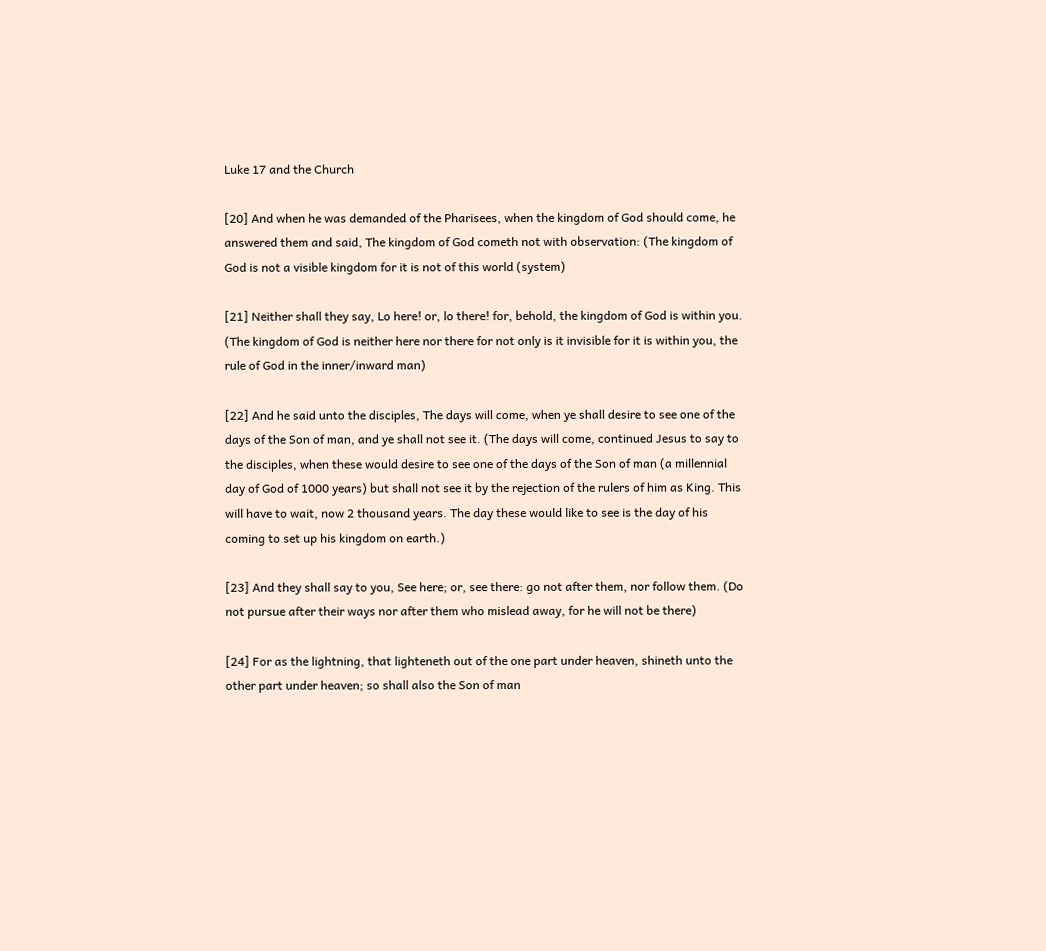Luke 17 and the Church

[20] And when he was demanded of the Pharisees, when the kingdom of God should come, he answered them and said, The kingdom of God cometh not with observation: (The kingdom of God is not a visible kingdom for it is not of this world (system)

[21] Neither shall they say, Lo here! or, lo there! for, behold, the kingdom of God is within you. (The kingdom of God is neither here nor there for not only is it invisible for it is within you, the rule of God in the inner/inward man)

[22] And he said unto the disciples, The days will come, when ye shall desire to see one of the days of the Son of man, and ye shall not see it. (The days will come, continued Jesus to say to the disciples, when these would desire to see one of the days of the Son of man (a millennial day of God of 1000 years) but shall not see it by the rejection of the rulers of him as King. This will have to wait, now 2 thousand years. The day these would like to see is the day of his coming to set up his kingdom on earth.)

[23] And they shall say to you, See here; or, see there: go not after them, nor follow them. (Do not pursue after their ways nor after them who mislead away, for he will not be there)

[24] For as the lightning, that lighteneth out of the one part under heaven, shineth unto the other part under heaven; so shall also the Son of man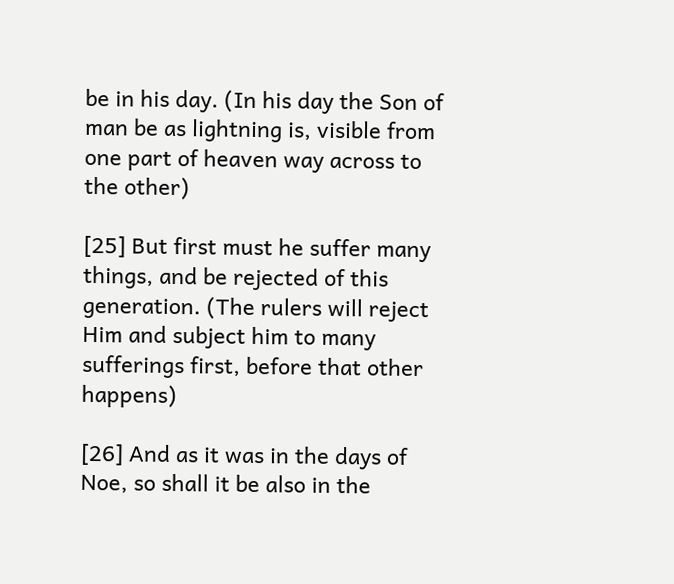be in his day. (In his day the Son of man be as lightning is, visible from one part of heaven way across to the other)

[25] But first must he suffer many things, and be rejected of this generation. (The rulers will reject Him and subject him to many sufferings first, before that other happens)

[26] And as it was in the days of Noe, so shall it be also in the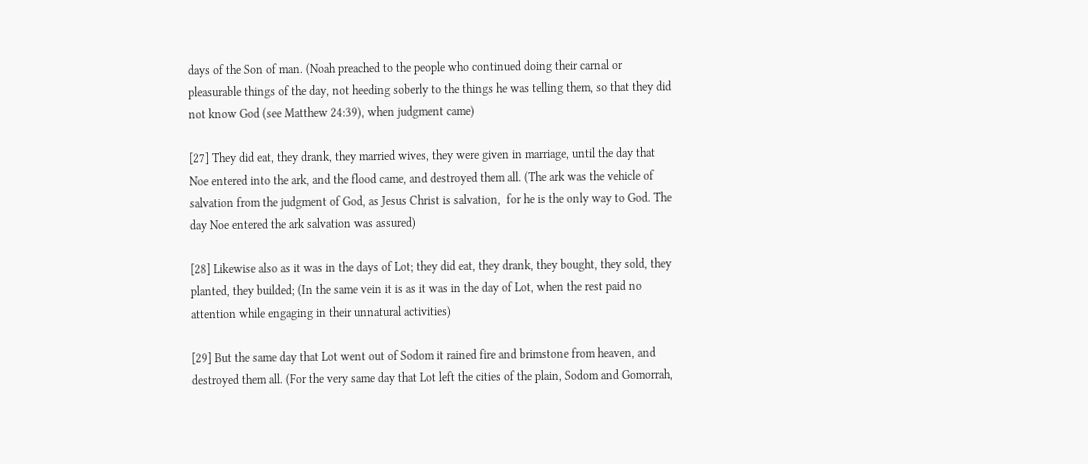days of the Son of man. (Noah preached to the people who continued doing their carnal or pleasurable things of the day, not heeding soberly to the things he was telling them, so that they did not know God (see Matthew 24:39), when judgment came)

[27] They did eat, they drank, they married wives, they were given in marriage, until the day that Noe entered into the ark, and the flood came, and destroyed them all. (The ark was the vehicle of salvation from the judgment of God, as Jesus Christ is salvation,  for he is the only way to God. The day Noe entered the ark salvation was assured)

[28] Likewise also as it was in the days of Lot; they did eat, they drank, they bought, they sold, they planted, they builded; (In the same vein it is as it was in the day of Lot, when the rest paid no attention while engaging in their unnatural activities)

[29] But the same day that Lot went out of Sodom it rained fire and brimstone from heaven, and destroyed them all. (For the very same day that Lot left the cities of the plain, Sodom and Gomorrah,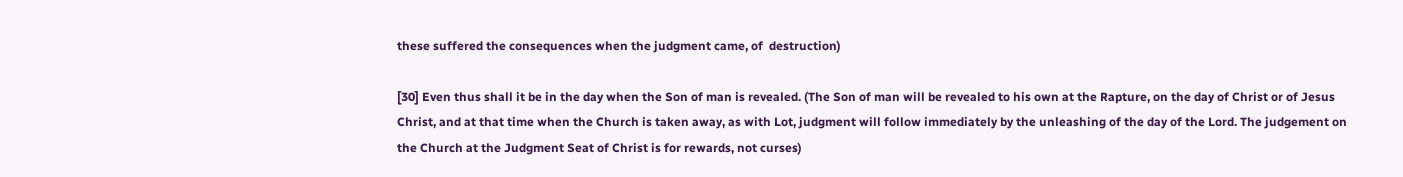these suffered the consequences when the judgment came, of  destruction)

[30] Even thus shall it be in the day when the Son of man is revealed. (The Son of man will be revealed to his own at the Rapture, on the day of Christ or of Jesus Christ, and at that time when the Church is taken away, as with Lot, judgment will follow immediately by the unleashing of the day of the Lord. The judgement on the Church at the Judgment Seat of Christ is for rewards, not curses)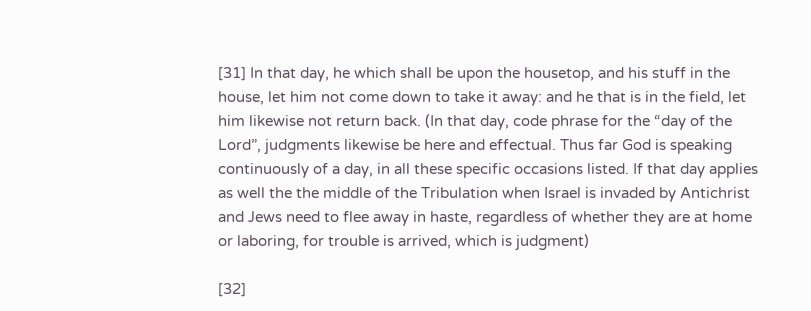[31] In that day, he which shall be upon the housetop, and his stuff in the house, let him not come down to take it away: and he that is in the field, let him likewise not return back. (In that day, code phrase for the “day of the Lord”, judgments likewise be here and effectual. Thus far God is speaking continuously of a day, in all these specific occasions listed. If that day applies as well the the middle of the Tribulation when Israel is invaded by Antichrist and Jews need to flee away in haste, regardless of whether they are at home or laboring, for trouble is arrived, which is judgment)

[32]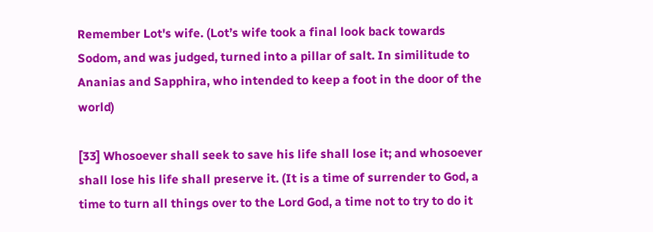Remember Lot's wife. (Lot’s wife took a final look back towards Sodom, and was judged, turned into a pillar of salt. In similitude to Ananias and Sapphira, who intended to keep a foot in the door of the world)

[33] Whosoever shall seek to save his life shall lose it; and whosoever shall lose his life shall preserve it. (It is a time of surrender to God, a time to turn all things over to the Lord God, a time not to try to do it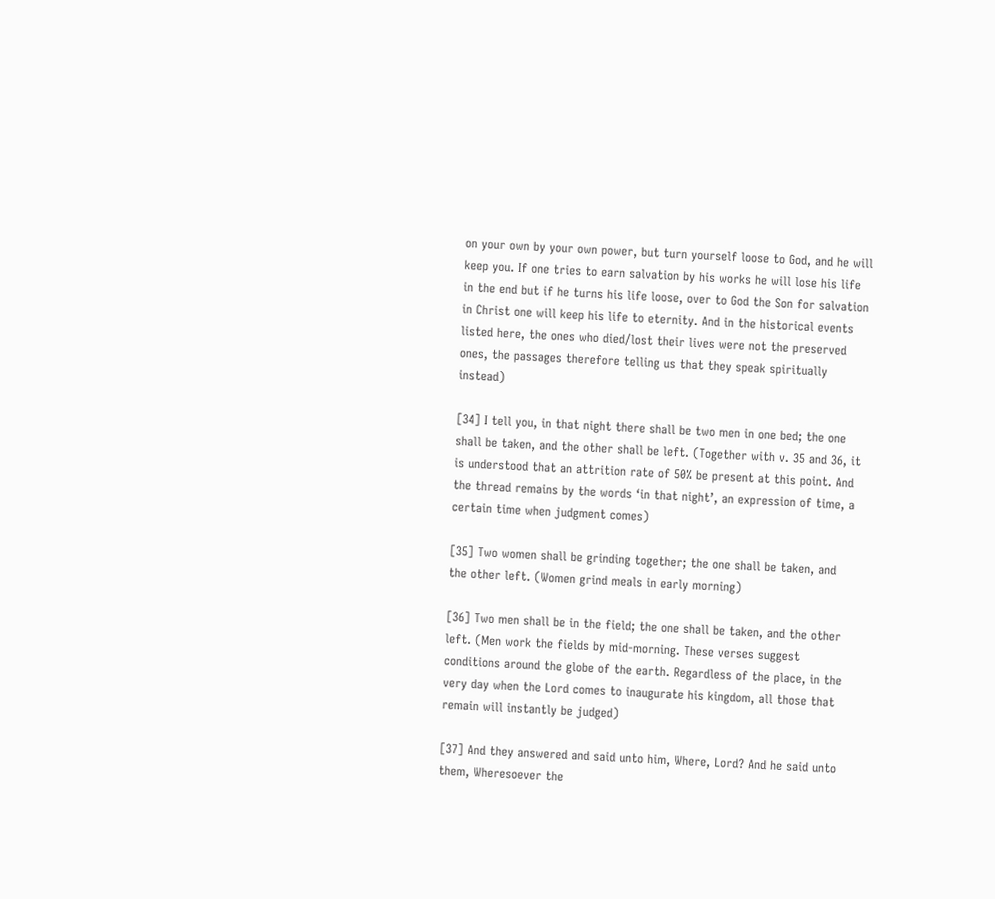on your own by your own power, but turn yourself loose to God, and he will keep you. If one tries to earn salvation by his works he will lose his life in the end but if he turns his life loose, over to God the Son for salvation in Christ one will keep his life to eternity. And in the historical events listed here, the ones who died/lost their lives were not the preserved ones, the passages therefore telling us that they speak spiritually instead)

[34] I tell you, in that night there shall be two men in one bed; the one shall be taken, and the other shall be left. (Together with v. 35 and 36, it is understood that an attrition rate of 50% be present at this point. And the thread remains by the words ‘in that night’, an expression of time, a certain time when judgment comes)

[35] Two women shall be grinding together; the one shall be taken, and the other left. (Women grind meals in early morning)

[36] Two men shall be in the field; the one shall be taken, and the other left. (Men work the fields by mid-morning. These verses suggest conditions around the globe of the earth. Regardless of the place, in the very day when the Lord comes to inaugurate his kingdom, all those that remain will instantly be judged)

[37] And they answered and said unto him, Where, Lord? And he said unto them, Wheresoever the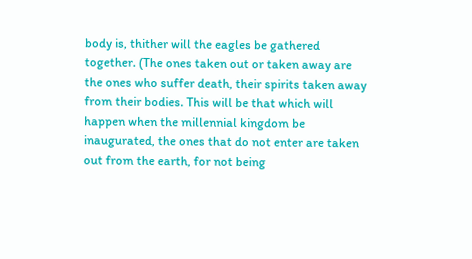body is, thither will the eagles be gathered together. (The ones taken out or taken away are the ones who suffer death, their spirits taken away from their bodies. This will be that which will happen when the millennial kingdom be inaugurated, the ones that do not enter are taken out from the earth, for not being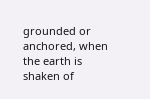grounded or anchored, when the earth is shaken of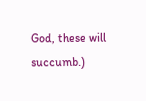God, these will succumb.)